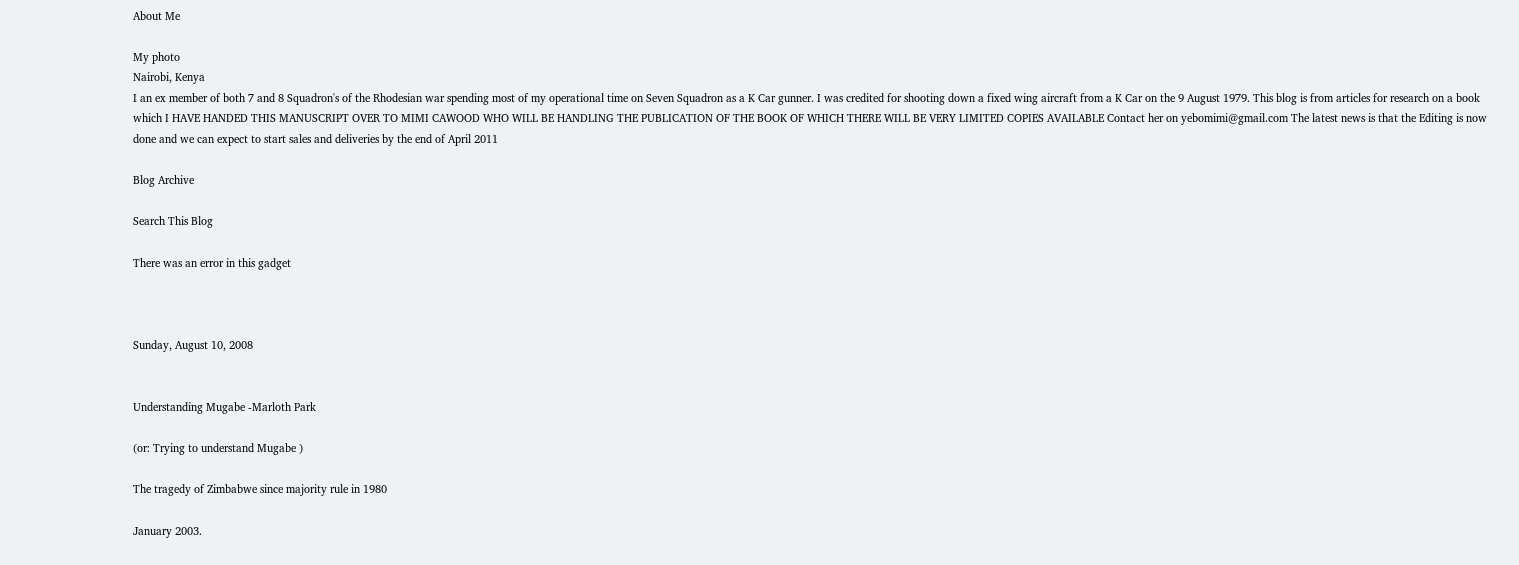About Me

My photo
Nairobi, Kenya
I an ex member of both 7 and 8 Squadron's of the Rhodesian war spending most of my operational time on Seven Squadron as a K Car gunner. I was credited for shooting down a fixed wing aircraft from a K Car on the 9 August 1979. This blog is from articles for research on a book which I HAVE HANDED THIS MANUSCRIPT OVER TO MIMI CAWOOD WHO WILL BE HANDLING THE PUBLICATION OF THE BOOK OF WHICH THERE WILL BE VERY LIMITED COPIES AVAILABLE Contact her on yebomimi@gmail.com The latest news is that the Editing is now done and we can expect to start sales and deliveries by the end of April 2011

Blog Archive

Search This Blog

There was an error in this gadget



Sunday, August 10, 2008


Understanding Mugabe -Marloth Park

(or: Trying to understand Mugabe )

The tragedy of Zimbabwe since majority rule in 1980

January 2003.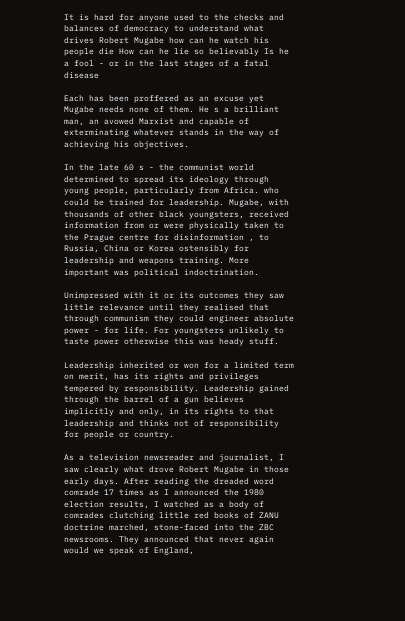It is hard for anyone used to the checks and balances of democracy to understand what drives Robert Mugabe how can he watch his people die How can he lie so believably Is he a fool - or in the last stages of a fatal disease

Each has been proffered as an excuse yet Mugabe needs none of them. He s a brilliant man, an avowed Marxist and capable of exterminating whatever stands in the way of achieving his objectives.

In the late 60 s - the communist world determined to spread its ideology through young people, particularly from Africa. who could be trained for leadership. Mugabe, with thousands of other black youngsters, received information from or were physically taken to the Prague centre for disinformation , to Russia, China or Korea ostensibly for leadership and weapons training. More important was political indoctrination.

Unimpressed with it or its outcomes they saw little relevance until they realised that through communism they could engineer absolute power - for life. For youngsters unlikely to taste power otherwise this was heady stuff.

Leadership inherited or won for a limited term on merit, has its rights and privileges tempered by responsibility. Leadership gained through the barrel of a gun believes implicitly and only, in its rights to that leadership and thinks not of responsibility for people or country.

As a television newsreader and journalist, I saw clearly what drove Robert Mugabe in those early days. After reading the dreaded word comrade 17 times as I announced the 1980 election results, I watched as a body of comrades clutching little red books of ZANU doctrine marched, stone-faced into the ZBC newsrooms. They announced that never again would we speak of England,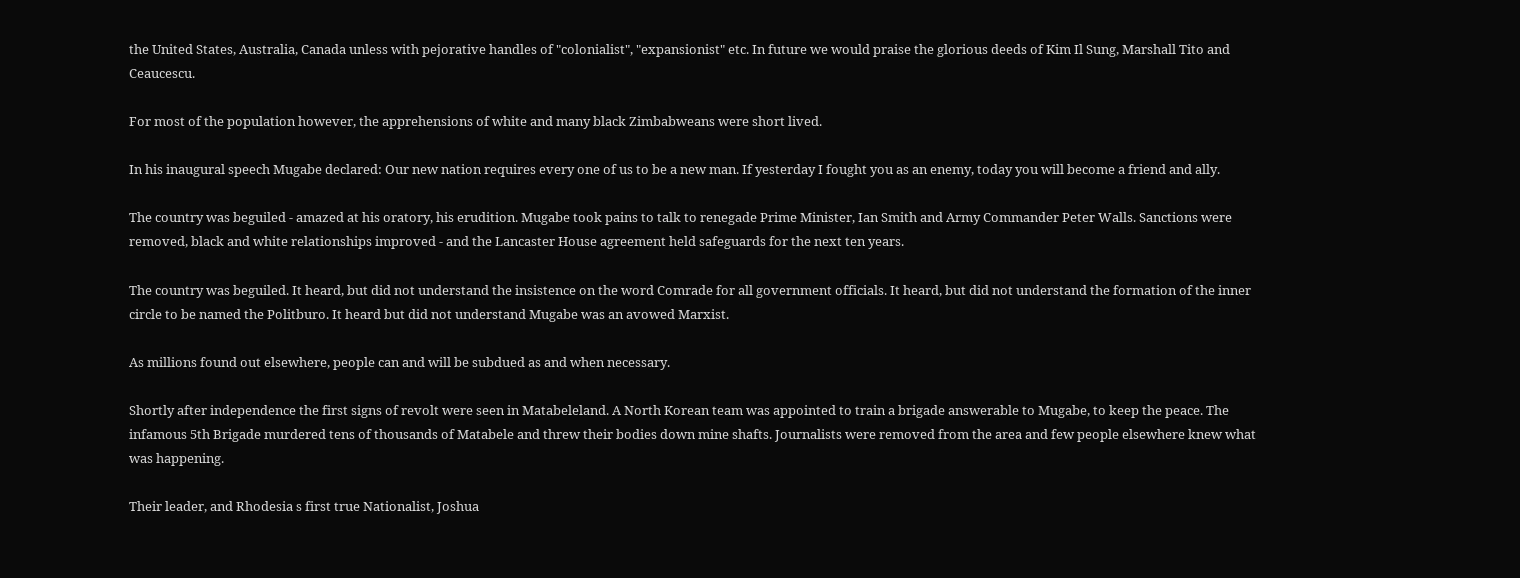the United States, Australia, Canada unless with pejorative handles of "colonialist", "expansionist" etc. In future we would praise the glorious deeds of Kim Il Sung, Marshall Tito and Ceaucescu.

For most of the population however, the apprehensions of white and many black Zimbabweans were short lived.

In his inaugural speech Mugabe declared: Our new nation requires every one of us to be a new man. If yesterday I fought you as an enemy, today you will become a friend and ally.

The country was beguiled - amazed at his oratory, his erudition. Mugabe took pains to talk to renegade Prime Minister, Ian Smith and Army Commander Peter Walls. Sanctions were removed, black and white relationships improved - and the Lancaster House agreement held safeguards for the next ten years.

The country was beguiled. It heard, but did not understand the insistence on the word Comrade for all government officials. It heard, but did not understand the formation of the inner circle to be named the Politburo. It heard but did not understand Mugabe was an avowed Marxist.

As millions found out elsewhere, people can and will be subdued as and when necessary.

Shortly after independence the first signs of revolt were seen in Matabeleland. A North Korean team was appointed to train a brigade answerable to Mugabe, to keep the peace. The infamous 5th Brigade murdered tens of thousands of Matabele and threw their bodies down mine shafts. Journalists were removed from the area and few people elsewhere knew what was happening.

Their leader, and Rhodesia s first true Nationalist, Joshua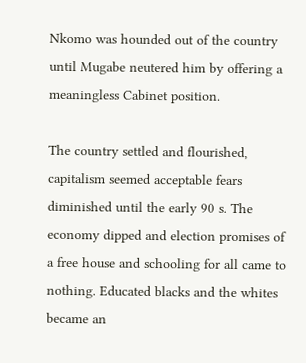Nkomo was hounded out of the country until Mugabe neutered him by offering a meaningless Cabinet position.

The country settled and flourished, capitalism seemed acceptable fears diminished until the early 90 s. The economy dipped and election promises of a free house and schooling for all came to nothing. Educated blacks and the whites became an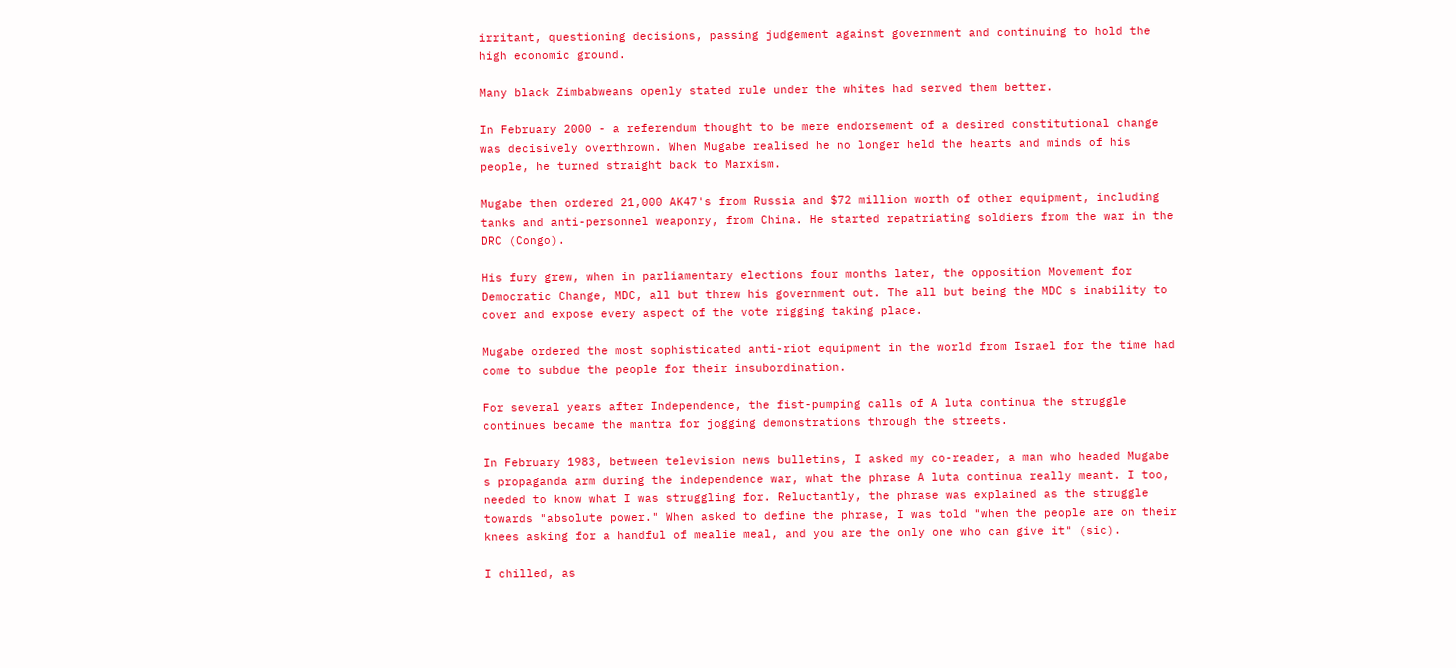irritant, questioning decisions, passing judgement against government and continuing to hold the high economic ground.

Many black Zimbabweans openly stated rule under the whites had served them better.

In February 2000 - a referendum thought to be mere endorsement of a desired constitutional change was decisively overthrown. When Mugabe realised he no longer held the hearts and minds of his people, he turned straight back to Marxism.

Mugabe then ordered 21,000 AK47's from Russia and $72 million worth of other equipment, including tanks and anti-personnel weaponry, from China. He started repatriating soldiers from the war in the DRC (Congo).

His fury grew, when in parliamentary elections four months later, the opposition Movement for Democratic Change, MDC, all but threw his government out. The all but being the MDC s inability to cover and expose every aspect of the vote rigging taking place.

Mugabe ordered the most sophisticated anti-riot equipment in the world from Israel for the time had come to subdue the people for their insubordination.

For several years after Independence, the fist-pumping calls of A luta continua the struggle continues became the mantra for jogging demonstrations through the streets.

In February 1983, between television news bulletins, I asked my co-reader, a man who headed Mugabe s propaganda arm during the independence war, what the phrase A luta continua really meant. I too, needed to know what I was struggling for. Reluctantly, the phrase was explained as the struggle towards "absolute power." When asked to define the phrase, I was told "when the people are on their knees asking for a handful of mealie meal, and you are the only one who can give it" (sic).

I chilled, as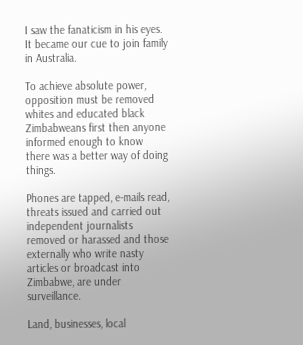I saw the fanaticism in his eyes. It became our cue to join family in Australia.

To achieve absolute power, opposition must be removed whites and educated black Zimbabweans first then anyone informed enough to know there was a better way of doing things.

Phones are tapped, e-mails read, threats issued and carried out independent journalists removed or harassed and those externally who write nasty articles or broadcast into Zimbabwe, are under surveillance.

Land, businesses, local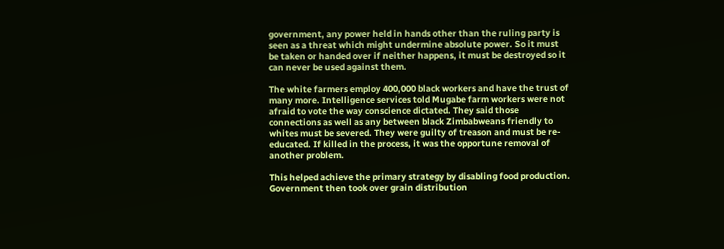government, any power held in hands other than the ruling party is seen as a threat which might undermine absolute power. So it must be taken or handed over if neither happens, it must be destroyed so it can never be used against them.

The white farmers employ 400,000 black workers and have the trust of many more. Intelligence services told Mugabe farm workers were not afraid to vote the way conscience dictated. They said those connections as well as any between black Zimbabweans friendly to whites must be severed. They were guilty of treason and must be re-educated. If killed in the process, it was the opportune removal of another problem.

This helped achieve the primary strategy by disabling food production. Government then took over grain distribution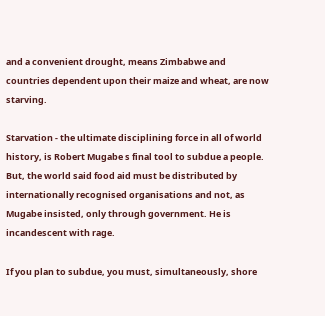and a convenient drought, means Zimbabwe and countries dependent upon their maize and wheat, are now starving.

Starvation - the ultimate disciplining force in all of world history, is Robert Mugabe s final tool to subdue a people. But, the world said food aid must be distributed by internationally recognised organisations and not, as Mugabe insisted, only through government. He is incandescent with rage.

If you plan to subdue, you must, simultaneously, shore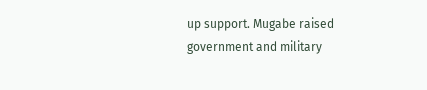up support. Mugabe raised government and military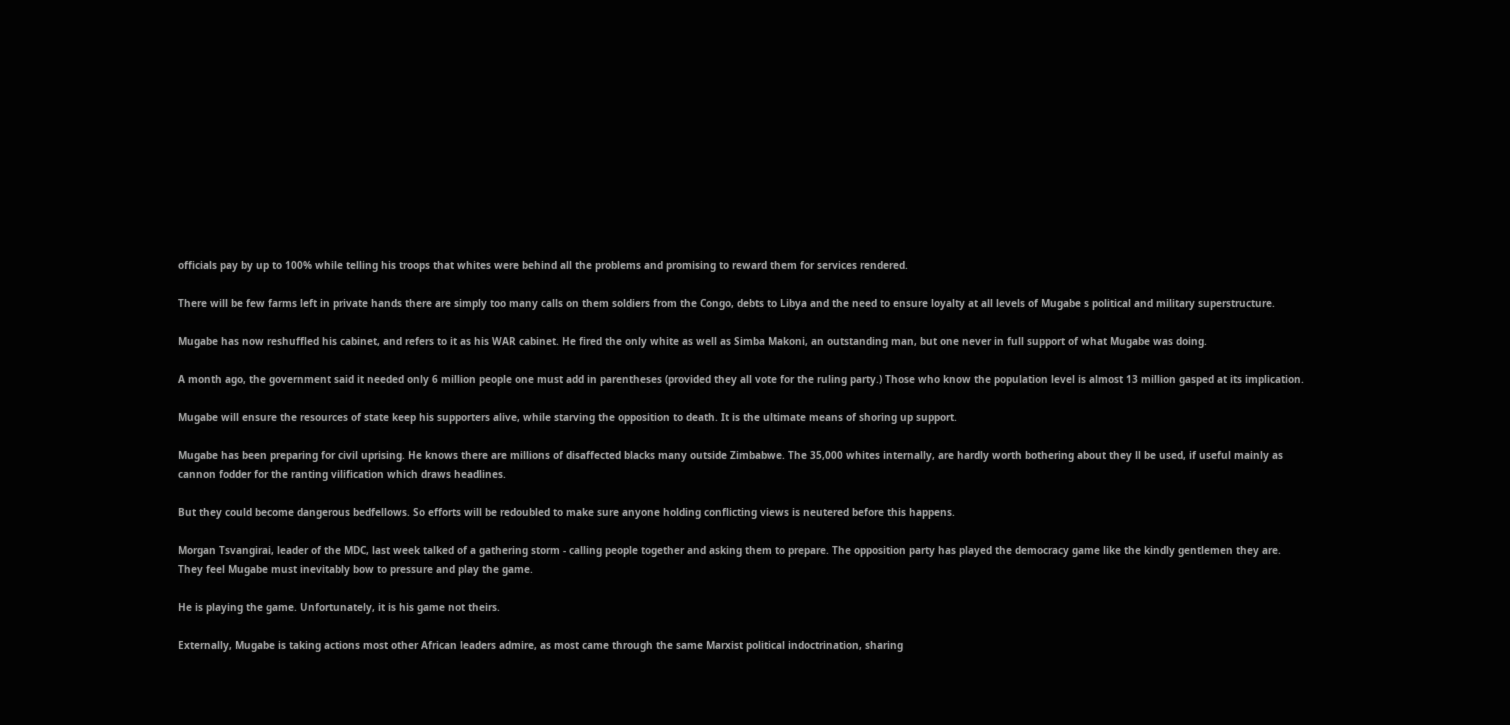officials pay by up to 100% while telling his troops that whites were behind all the problems and promising to reward them for services rendered.

There will be few farms left in private hands there are simply too many calls on them soldiers from the Congo, debts to Libya and the need to ensure loyalty at all levels of Mugabe s political and military superstructure.

Mugabe has now reshuffled his cabinet, and refers to it as his WAR cabinet. He fired the only white as well as Simba Makoni, an outstanding man, but one never in full support of what Mugabe was doing.

A month ago, the government said it needed only 6 million people one must add in parentheses (provided they all vote for the ruling party.) Those who know the population level is almost 13 million gasped at its implication.

Mugabe will ensure the resources of state keep his supporters alive, while starving the opposition to death. It is the ultimate means of shoring up support.

Mugabe has been preparing for civil uprising. He knows there are millions of disaffected blacks many outside Zimbabwe. The 35,000 whites internally, are hardly worth bothering about they ll be used, if useful mainly as cannon fodder for the ranting vilification which draws headlines.

But they could become dangerous bedfellows. So efforts will be redoubled to make sure anyone holding conflicting views is neutered before this happens.

Morgan Tsvangirai, leader of the MDC, last week talked of a gathering storm - calling people together and asking them to prepare. The opposition party has played the democracy game like the kindly gentlemen they are. They feel Mugabe must inevitably bow to pressure and play the game.

He is playing the game. Unfortunately, it is his game not theirs.

Externally, Mugabe is taking actions most other African leaders admire, as most came through the same Marxist political indoctrination, sharing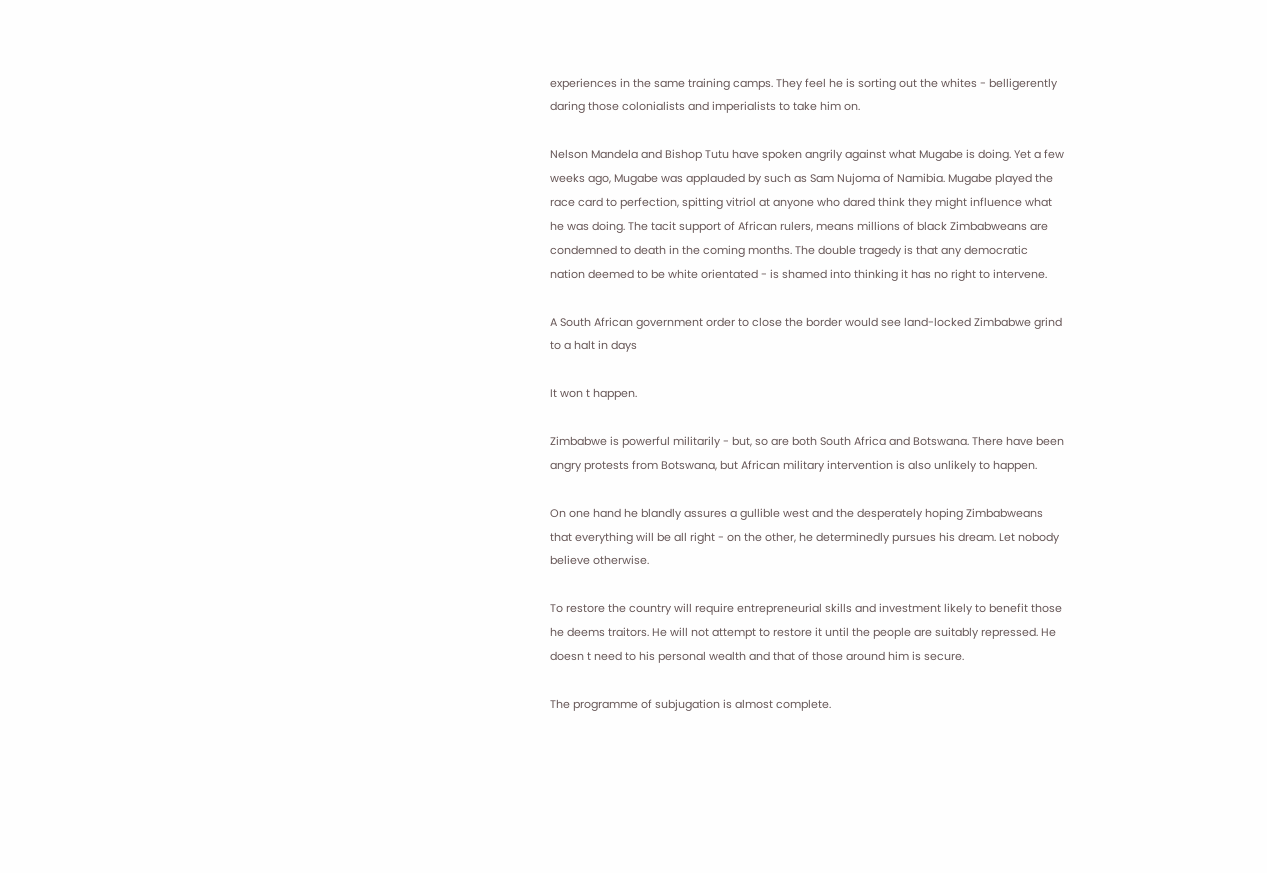experiences in the same training camps. They feel he is sorting out the whites - belligerently daring those colonialists and imperialists to take him on.

Nelson Mandela and Bishop Tutu have spoken angrily against what Mugabe is doing. Yet a few weeks ago, Mugabe was applauded by such as Sam Nujoma of Namibia. Mugabe played the race card to perfection, spitting vitriol at anyone who dared think they might influence what he was doing. The tacit support of African rulers, means millions of black Zimbabweans are condemned to death in the coming months. The double tragedy is that any democratic nation deemed to be white orientated - is shamed into thinking it has no right to intervene.

A South African government order to close the border would see land-locked Zimbabwe grind to a halt in days

It won t happen.

Zimbabwe is powerful militarily - but, so are both South Africa and Botswana. There have been angry protests from Botswana, but African military intervention is also unlikely to happen.

On one hand he blandly assures a gullible west and the desperately hoping Zimbabweans that everything will be all right - on the other, he determinedly pursues his dream. Let nobody believe otherwise.

To restore the country will require entrepreneurial skills and investment likely to benefit those he deems traitors. He will not attempt to restore it until the people are suitably repressed. He doesn t need to his personal wealth and that of those around him is secure.

The programme of subjugation is almost complete.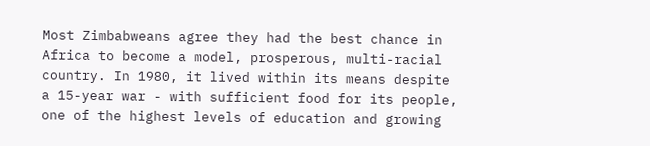Most Zimbabweans agree they had the best chance in Africa to become a model, prosperous, multi-racial country. In 1980, it lived within its means despite a 15-year war - with sufficient food for its people, one of the highest levels of education and growing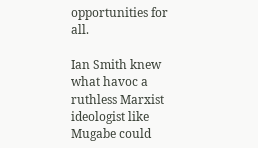opportunities for all.

Ian Smith knew what havoc a ruthless Marxist ideologist like Mugabe could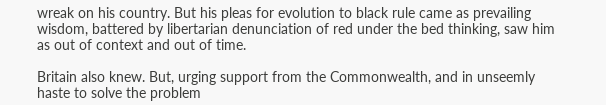wreak on his country. But his pleas for evolution to black rule came as prevailing wisdom, battered by libertarian denunciation of red under the bed thinking, saw him as out of context and out of time.

Britain also knew. But, urging support from the Commonwealth, and in unseemly haste to solve the problem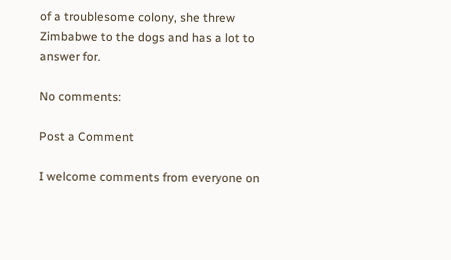of a troublesome colony, she threw Zimbabwe to the dogs and has a lot to answer for.

No comments:

Post a Comment

I welcome comments from everyone on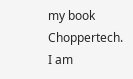my book Choppertech.
I am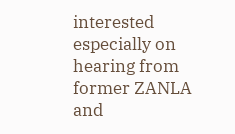interested especially on hearing from former ZANLA and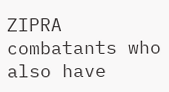ZIPRA combatants who also have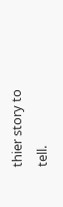thier story to tell.